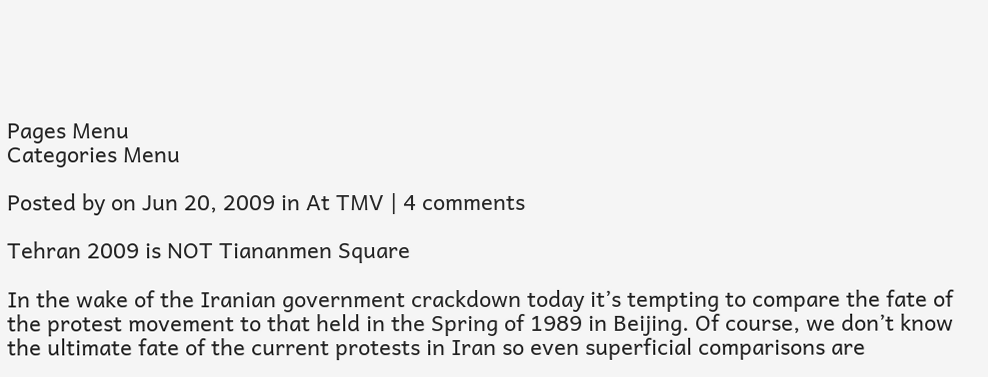Pages Menu
Categories Menu

Posted by on Jun 20, 2009 in At TMV | 4 comments

Tehran 2009 is NOT Tiananmen Square

In the wake of the Iranian government crackdown today it’s tempting to compare the fate of the protest movement to that held in the Spring of 1989 in Beijing. Of course, we don’t know the ultimate fate of the current protests in Iran so even superficial comparisons are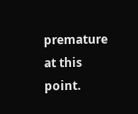premature at this point.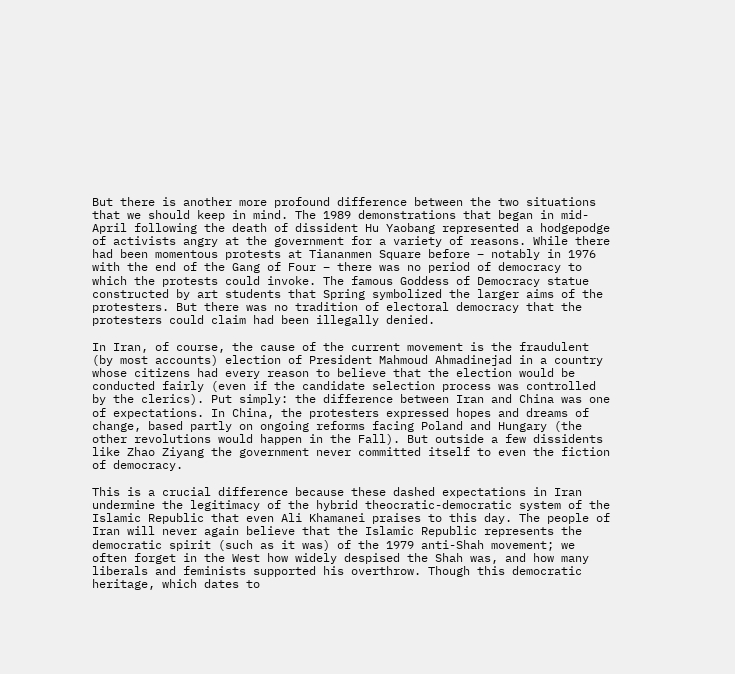But there is another more profound difference between the two situations that we should keep in mind. The 1989 demonstrations that began in mid-April following the death of dissident Hu Yaobang represented a hodgepodge of activists angry at the government for a variety of reasons. While there had been momentous protests at Tiananmen Square before – notably in 1976 with the end of the Gang of Four – there was no period of democracy to which the protests could invoke. The famous Goddess of Democracy statue constructed by art students that Spring symbolized the larger aims of the protesters. But there was no tradition of electoral democracy that the protesters could claim had been illegally denied.

In Iran, of course, the cause of the current movement is the fraudulent (by most accounts) election of President Mahmoud Ahmadinejad in a country whose citizens had every reason to believe that the election would be conducted fairly (even if the candidate selection process was controlled by the clerics). Put simply: the difference between Iran and China was one of expectations. In China, the protesters expressed hopes and dreams of change, based partly on ongoing reforms facing Poland and Hungary (the other revolutions would happen in the Fall). But outside a few dissidents like Zhao Ziyang the government never committed itself to even the fiction of democracy.

This is a crucial difference because these dashed expectations in Iran undermine the legitimacy of the hybrid theocratic-democratic system of the Islamic Republic that even Ali Khamanei praises to this day. The people of Iran will never again believe that the Islamic Republic represents the democratic spirit (such as it was) of the 1979 anti-Shah movement; we often forget in the West how widely despised the Shah was, and how many liberals and feminists supported his overthrow. Though this democratic heritage, which dates to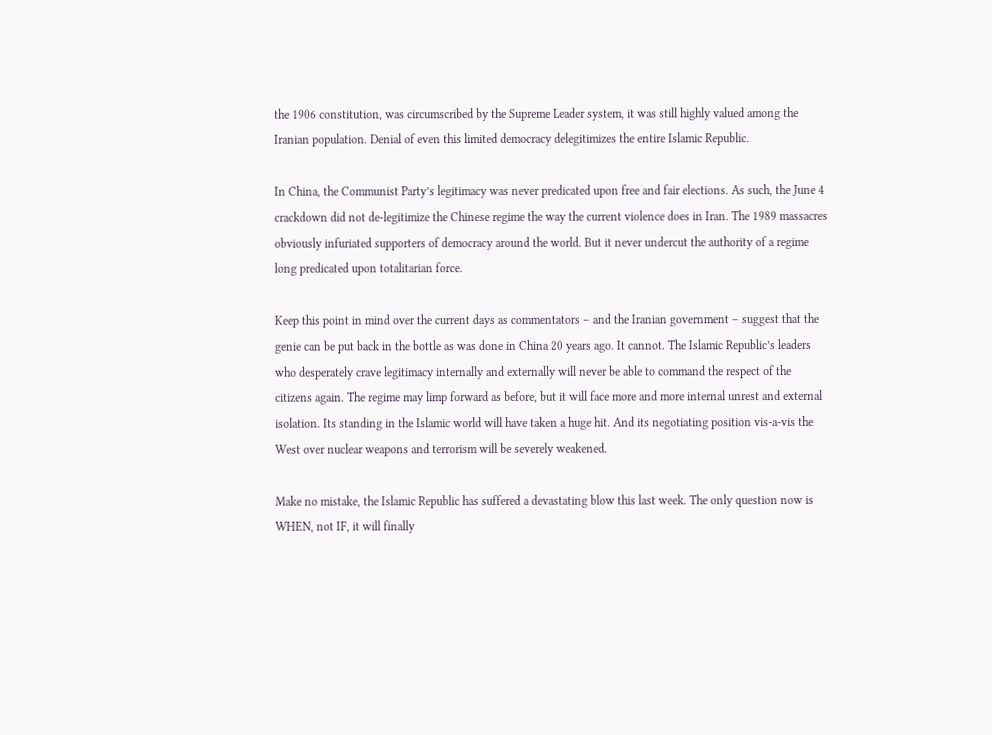the 1906 constitution, was circumscribed by the Supreme Leader system, it was still highly valued among the Iranian population. Denial of even this limited democracy delegitimizes the entire Islamic Republic.

In China, the Communist Party’s legitimacy was never predicated upon free and fair elections. As such, the June 4 crackdown did not de-legitimize the Chinese regime the way the current violence does in Iran. The 1989 massacres obviously infuriated supporters of democracy around the world. But it never undercut the authority of a regime long predicated upon totalitarian force.

Keep this point in mind over the current days as commentators – and the Iranian government – suggest that the genie can be put back in the bottle as was done in China 20 years ago. It cannot. The Islamic Republic’s leaders who desperately crave legitimacy internally and externally will never be able to command the respect of the citizens again. The regime may limp forward as before, but it will face more and more internal unrest and external isolation. Its standing in the Islamic world will have taken a huge hit. And its negotiating position vis-a-vis the West over nuclear weapons and terrorism will be severely weakened.

Make no mistake, the Islamic Republic has suffered a devastating blow this last week. The only question now is WHEN, not IF, it will finally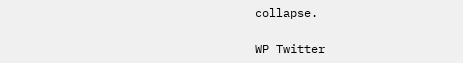collapse.

WP Twitter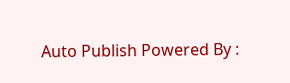Auto Publish Powered By :